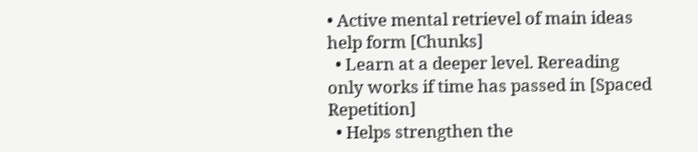• Active mental retrievel of main ideas help form [Chunks]
  • Learn at a deeper level. Rereading only works if time has passed in [Spaced Repetition]
  • Helps strengthen the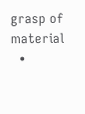grasp of material
  •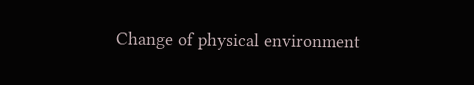Change of physical environment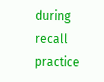during recall practice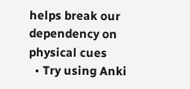helps break our dependency on physical cues
  • Try using Anki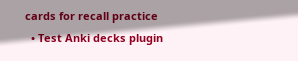cards for recall practice
  • Test Anki decks plugin